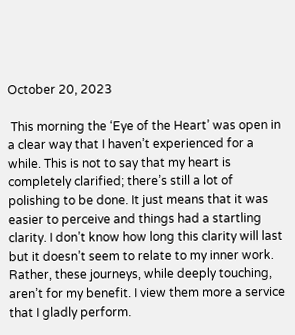October 20, 2023

 This morning the ‘Eye of the Heart’ was open in a clear way that I haven’t experienced for a while. This is not to say that my heart is completely clarified; there’s still a lot of polishing to be done. It just means that it was easier to perceive and things had a startling clarity. I don’t know how long this clarity will last but it doesn’t seem to relate to my inner work. Rather, these journeys, while deeply touching, aren’t for my benefit. I view them more a service that I gladly perform.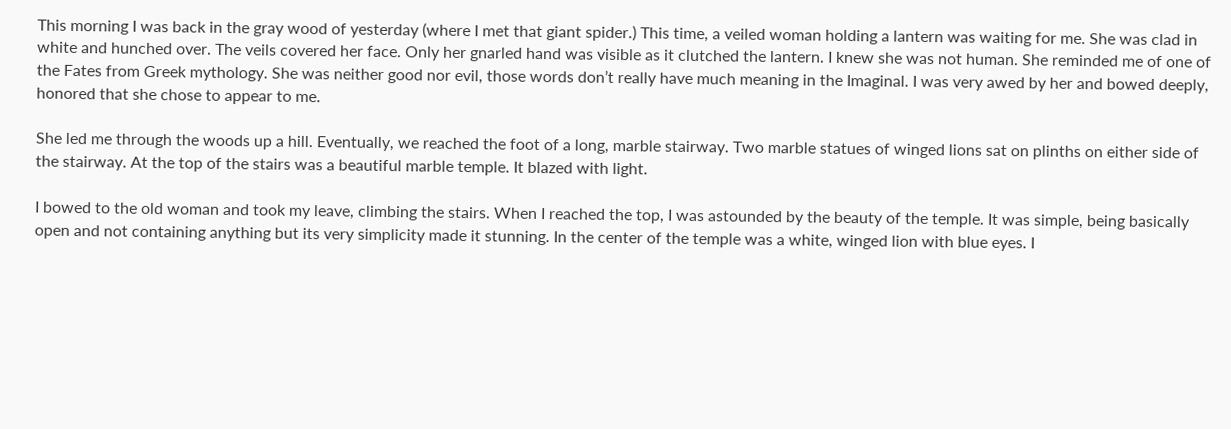This morning I was back in the gray wood of yesterday (where I met that giant spider.) This time, a veiled woman holding a lantern was waiting for me. She was clad in white and hunched over. The veils covered her face. Only her gnarled hand was visible as it clutched the lantern. I knew she was not human. She reminded me of one of the Fates from Greek mythology. She was neither good nor evil, those words don’t really have much meaning in the Imaginal. I was very awed by her and bowed deeply, honored that she chose to appear to me.

She led me through the woods up a hill. Eventually, we reached the foot of a long, marble stairway. Two marble statues of winged lions sat on plinths on either side of the stairway. At the top of the stairs was a beautiful marble temple. It blazed with light.

I bowed to the old woman and took my leave, climbing the stairs. When I reached the top, I was astounded by the beauty of the temple. It was simple, being basically open and not containing anything but its very simplicity made it stunning. In the center of the temple was a white, winged lion with blue eyes. I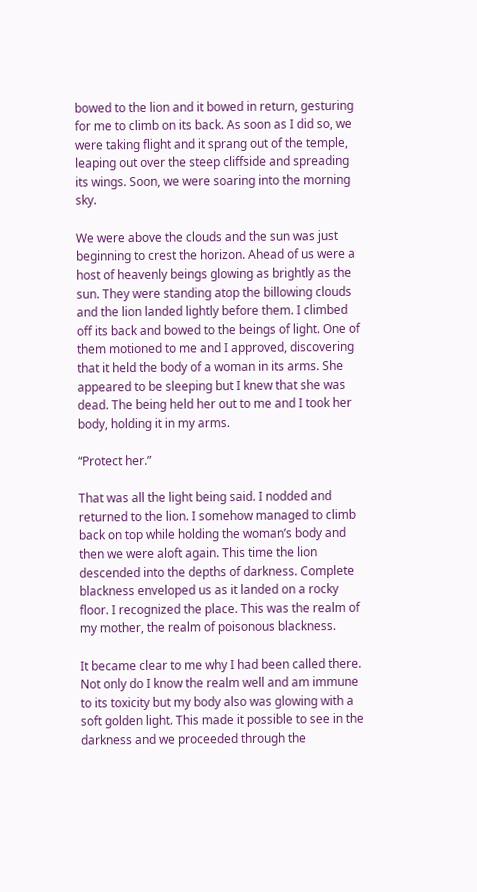bowed to the lion and it bowed in return, gesturing for me to climb on its back. As soon as I did so, we were taking flight and it sprang out of the temple, leaping out over the steep cliffside and spreading its wings. Soon, we were soaring into the morning sky.

We were above the clouds and the sun was just beginning to crest the horizon. Ahead of us were a host of heavenly beings glowing as brightly as the sun. They were standing atop the billowing clouds and the lion landed lightly before them. I climbed off its back and bowed to the beings of light. One of them motioned to me and I approved, discovering that it held the body of a woman in its arms. She appeared to be sleeping but I knew that she was dead. The being held her out to me and I took her body, holding it in my arms.

“Protect her.”

That was all the light being said. I nodded and returned to the lion. I somehow managed to climb back on top while holding the woman’s body and then we were aloft again. This time the lion descended into the depths of darkness. Complete blackness enveloped us as it landed on a rocky floor. I recognized the place. This was the realm of my mother, the realm of poisonous blackness.

It became clear to me why I had been called there. Not only do I know the realm well and am immune to its toxicity but my body also was glowing with a soft golden light. This made it possible to see in the darkness and we proceeded through the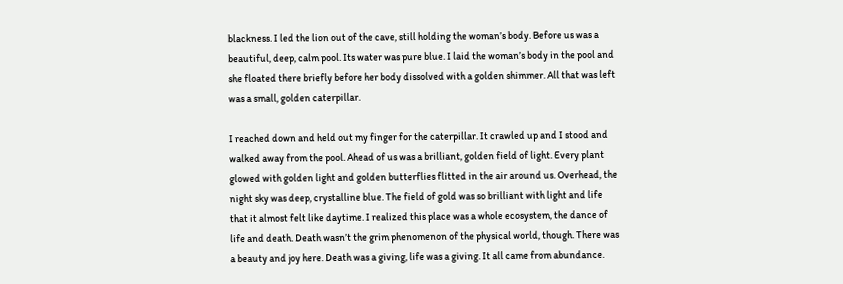blackness. I led the lion out of the cave, still holding the woman’s body. Before us was a beautiful, deep, calm pool. Its water was pure blue. I laid the woman’s body in the pool and she floated there briefly before her body dissolved with a golden shimmer. All that was left was a small, golden caterpillar.

I reached down and held out my finger for the caterpillar. It crawled up and I stood and walked away from the pool. Ahead of us was a brilliant, golden field of light. Every plant glowed with golden light and golden butterflies flitted in the air around us. Overhead, the night sky was deep, crystalline blue. The field of gold was so brilliant with light and life that it almost felt like daytime. I realized this place was a whole ecosystem, the dance of life and death. Death wasn’t the grim phenomenon of the physical world, though. There was a beauty and joy here. Death was a giving, life was a giving. It all came from abundance.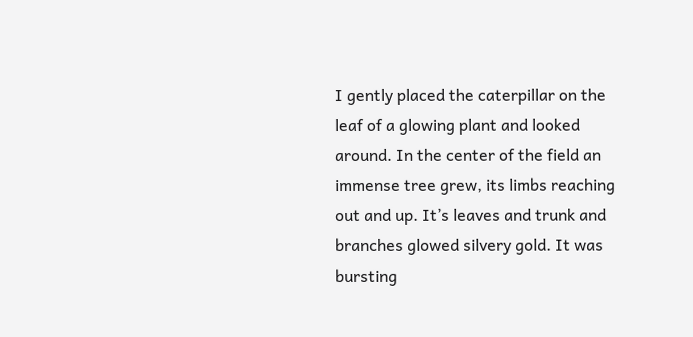I gently placed the caterpillar on the leaf of a glowing plant and looked around. In the center of the field an immense tree grew, its limbs reaching out and up. It’s leaves and trunk and branches glowed silvery gold. It was bursting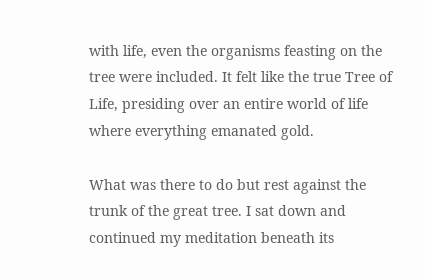with life, even the organisms feasting on the tree were included. It felt like the true Tree of Life, presiding over an entire world of life where everything emanated gold.

What was there to do but rest against the trunk of the great tree. I sat down and continued my meditation beneath its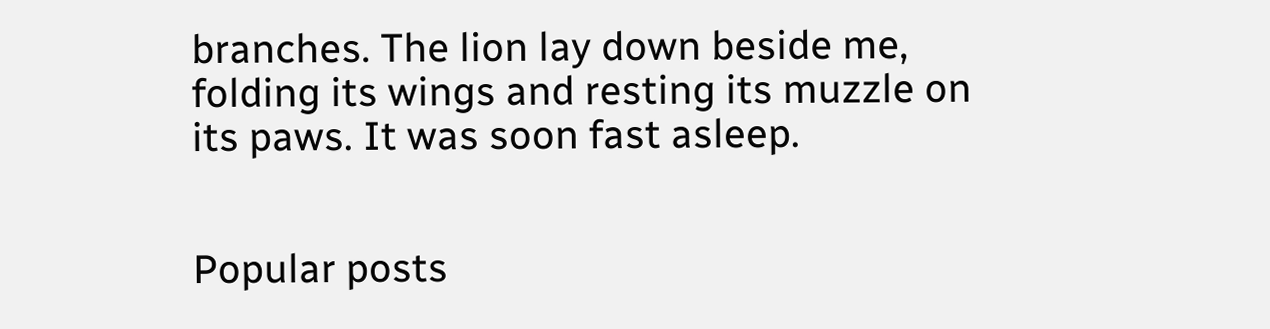branches. The lion lay down beside me, folding its wings and resting its muzzle on its paws. It was soon fast asleep.


Popular posts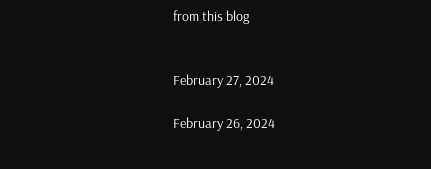from this blog


February 27, 2024

February 26, 2024